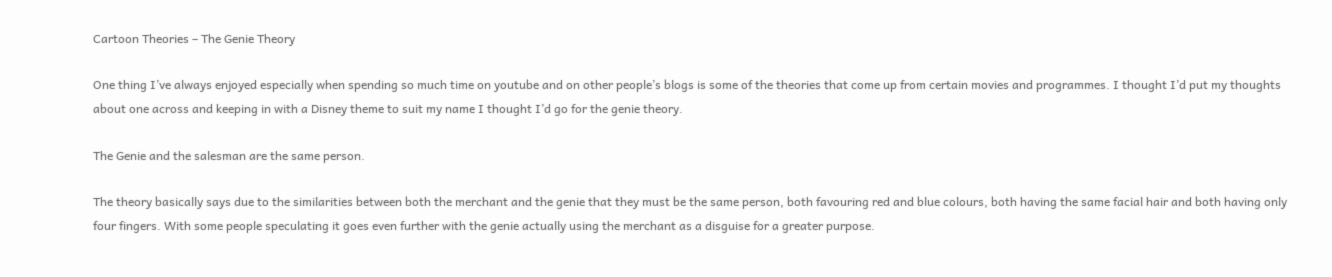Cartoon Theories – The Genie Theory

One thing I’ve always enjoyed especially when spending so much time on youtube and on other people’s blogs is some of the theories that come up from certain movies and programmes. I thought I’d put my thoughts about one across and keeping in with a Disney theme to suit my name I thought I’d go for the genie theory.

The Genie and the salesman are the same person.

The theory basically says due to the similarities between both the merchant and the genie that they must be the same person, both favouring red and blue colours, both having the same facial hair and both having only four fingers. With some people speculating it goes even further with the genie actually using the merchant as a disguise for a greater purpose.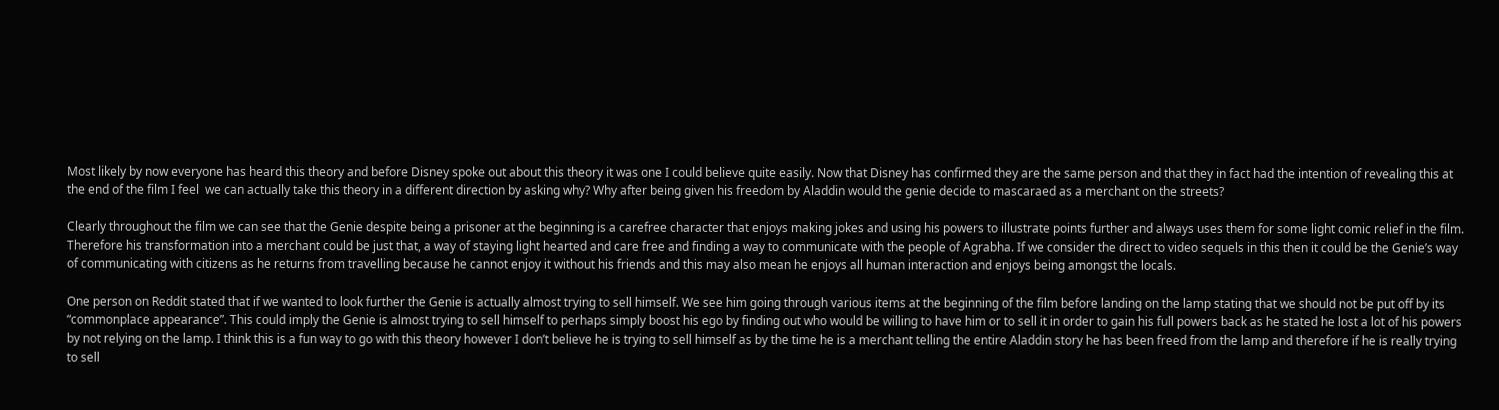Most likely by now everyone has heard this theory and before Disney spoke out about this theory it was one I could believe quite easily. Now that Disney has confirmed they are the same person and that they in fact had the intention of revealing this at the end of the film I feel  we can actually take this theory in a different direction by asking why? Why after being given his freedom by Aladdin would the genie decide to mascaraed as a merchant on the streets?

Clearly throughout the film we can see that the Genie despite being a prisoner at the beginning is a carefree character that enjoys making jokes and using his powers to illustrate points further and always uses them for some light comic relief in the film. Therefore his transformation into a merchant could be just that, a way of staying light hearted and care free and finding a way to communicate with the people of Agrabha. If we consider the direct to video sequels in this then it could be the Genie’s way of communicating with citizens as he returns from travelling because he cannot enjoy it without his friends and this may also mean he enjoys all human interaction and enjoys being amongst the locals.

One person on Reddit stated that if we wanted to look further the Genie is actually almost trying to sell himself. We see him going through various items at the beginning of the film before landing on the lamp stating that we should not be put off by its “commonplace appearance”. This could imply the Genie is almost trying to sell himself to perhaps simply boost his ego by finding out who would be willing to have him or to sell it in order to gain his full powers back as he stated he lost a lot of his powers by not relying on the lamp. I think this is a fun way to go with this theory however I don’t believe he is trying to sell himself as by the time he is a merchant telling the entire Aladdin story he has been freed from the lamp and therefore if he is really trying to sell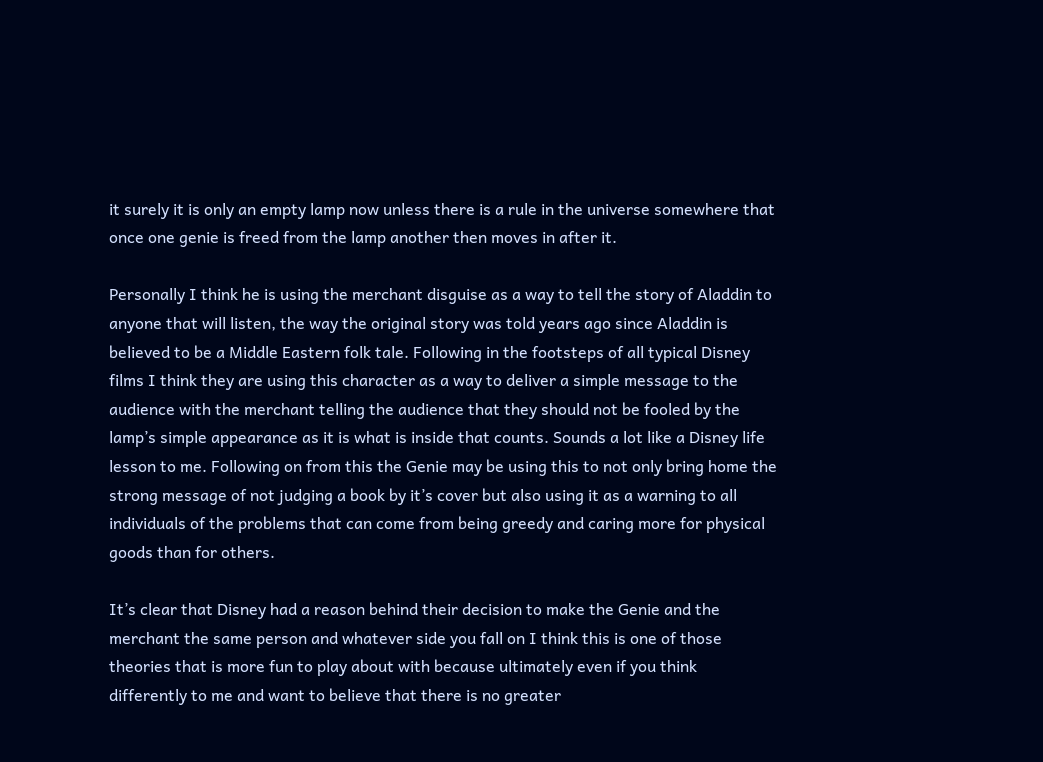it surely it is only an empty lamp now unless there is a rule in the universe somewhere that once one genie is freed from the lamp another then moves in after it.

Personally I think he is using the merchant disguise as a way to tell the story of Aladdin to anyone that will listen, the way the original story was told years ago since Aladdin is believed to be a Middle Eastern folk tale. Following in the footsteps of all typical Disney films I think they are using this character as a way to deliver a simple message to the audience with the merchant telling the audience that they should not be fooled by the lamp’s simple appearance as it is what is inside that counts. Sounds a lot like a Disney life lesson to me. Following on from this the Genie may be using this to not only bring home the strong message of not judging a book by it’s cover but also using it as a warning to all individuals of the problems that can come from being greedy and caring more for physical goods than for others.

It’s clear that Disney had a reason behind their decision to make the Genie and the merchant the same person and whatever side you fall on I think this is one of those theories that is more fun to play about with because ultimately even if you think differently to me and want to believe that there is no greater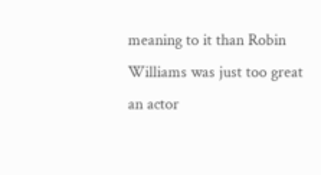meaning to it than Robin Williams was just too great an actor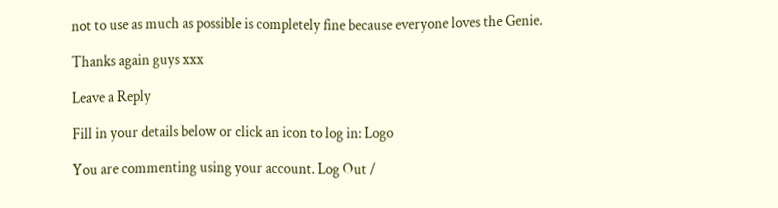not to use as much as possible is completely fine because everyone loves the Genie.

Thanks again guys xxx

Leave a Reply

Fill in your details below or click an icon to log in: Logo

You are commenting using your account. Log Out /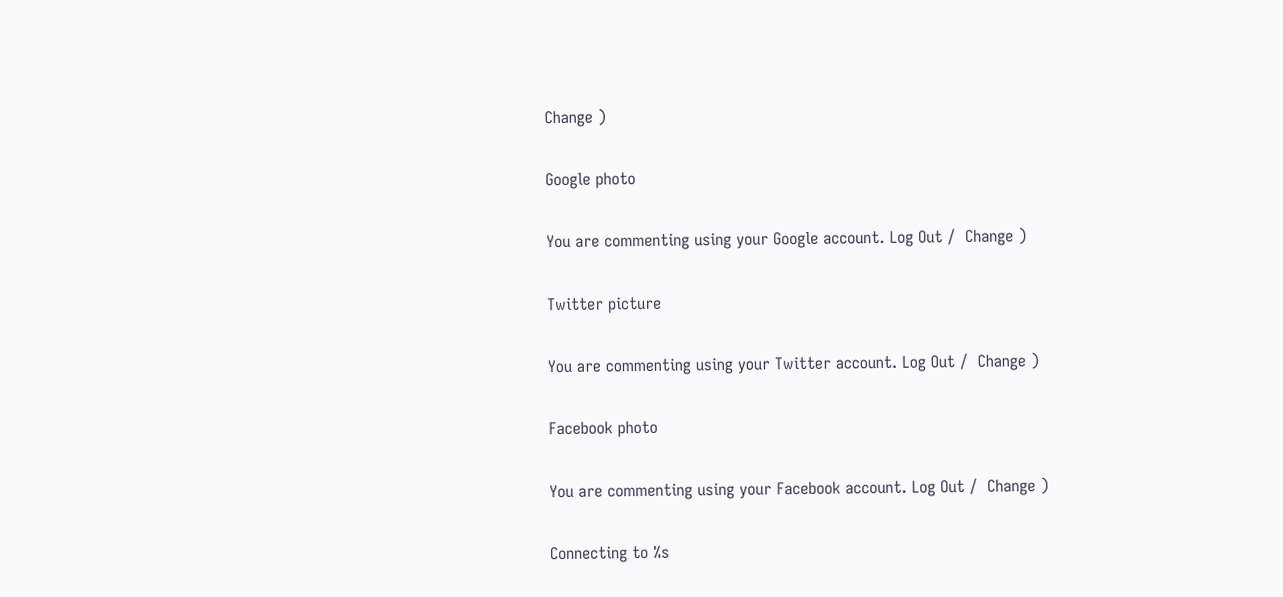Change )

Google photo

You are commenting using your Google account. Log Out /  Change )

Twitter picture

You are commenting using your Twitter account. Log Out /  Change )

Facebook photo

You are commenting using your Facebook account. Log Out /  Change )

Connecting to %s